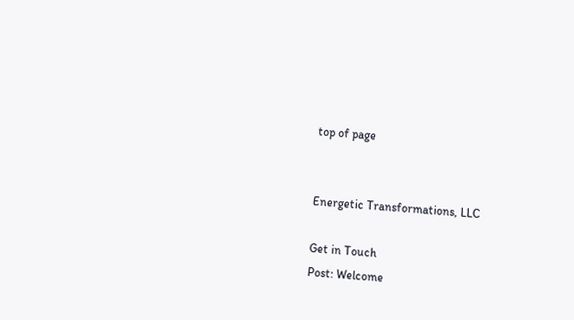top of page


Energetic Transformations, LLC

Get in Touch
Post: Welcome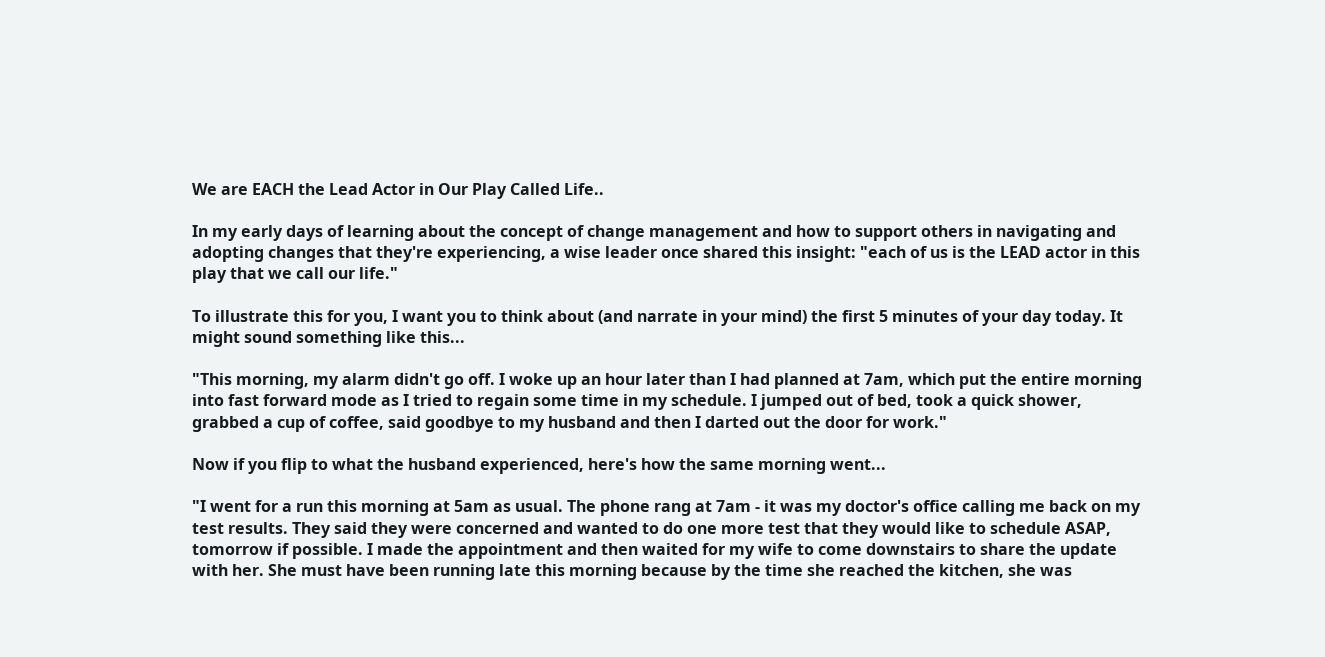We are EACH the Lead Actor in Our Play Called Life..

In my early days of learning about the concept of change management and how to support others in navigating and adopting changes that they're experiencing, a wise leader once shared this insight: "each of us is the LEAD actor in this play that we call our life."

To illustrate this for you, I want you to think about (and narrate in your mind) the first 5 minutes of your day today. It might sound something like this...

"This morning, my alarm didn't go off. I woke up an hour later than I had planned at 7am, which put the entire morning into fast forward mode as I tried to regain some time in my schedule. I jumped out of bed, took a quick shower, grabbed a cup of coffee, said goodbye to my husband and then I darted out the door for work."

Now if you flip to what the husband experienced, here's how the same morning went...

"I went for a run this morning at 5am as usual. The phone rang at 7am - it was my doctor's office calling me back on my test results. They said they were concerned and wanted to do one more test that they would like to schedule ASAP, tomorrow if possible. I made the appointment and then waited for my wife to come downstairs to share the update with her. She must have been running late this morning because by the time she reached the kitchen, she was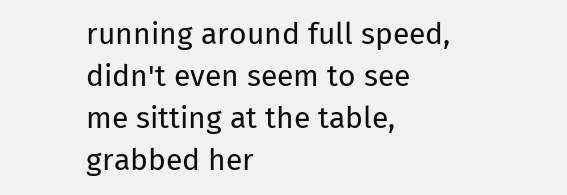running around full speed, didn't even seem to see me sitting at the table, grabbed her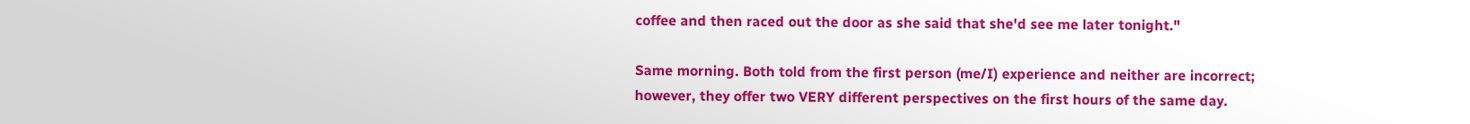coffee and then raced out the door as she said that she'd see me later tonight."

Same morning. Both told from the first person (me/I) experience and neither are incorrect; however, they offer two VERY different perspectives on the first hours of the same day.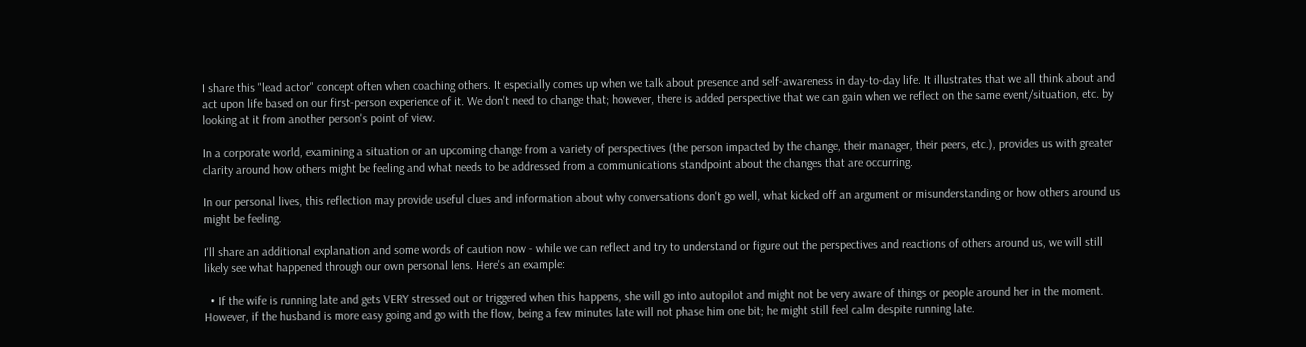I share this "lead actor" concept often when coaching others. It especially comes up when we talk about presence and self-awareness in day-to-day life. It illustrates that we all think about and act upon life based on our first-person experience of it. We don't need to change that; however, there is added perspective that we can gain when we reflect on the same event/situation, etc. by looking at it from another person's point of view.

In a corporate world, examining a situation or an upcoming change from a variety of perspectives (the person impacted by the change, their manager, their peers, etc.), provides us with greater clarity around how others might be feeling and what needs to be addressed from a communications standpoint about the changes that are occurring.

In our personal lives, this reflection may provide useful clues and information about why conversations don't go well, what kicked off an argument or misunderstanding or how others around us might be feeling.

I'll share an additional explanation and some words of caution now - while we can reflect and try to understand or figure out the perspectives and reactions of others around us, we will still likely see what happened through our own personal lens. Here's an example:

  • If the wife is running late and gets VERY stressed out or triggered when this happens, she will go into autopilot and might not be very aware of things or people around her in the moment. However, if the husband is more easy going and go with the flow, being a few minutes late will not phase him one bit; he might still feel calm despite running late.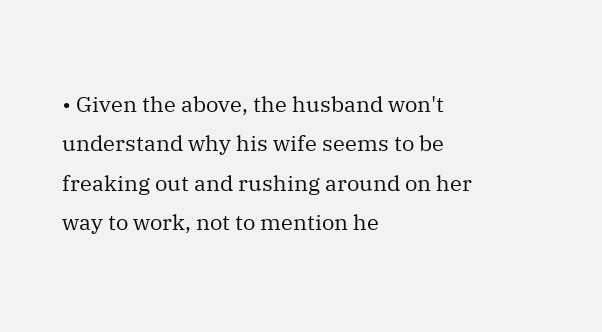• Given the above, the husband won't understand why his wife seems to be freaking out and rushing around on her way to work, not to mention he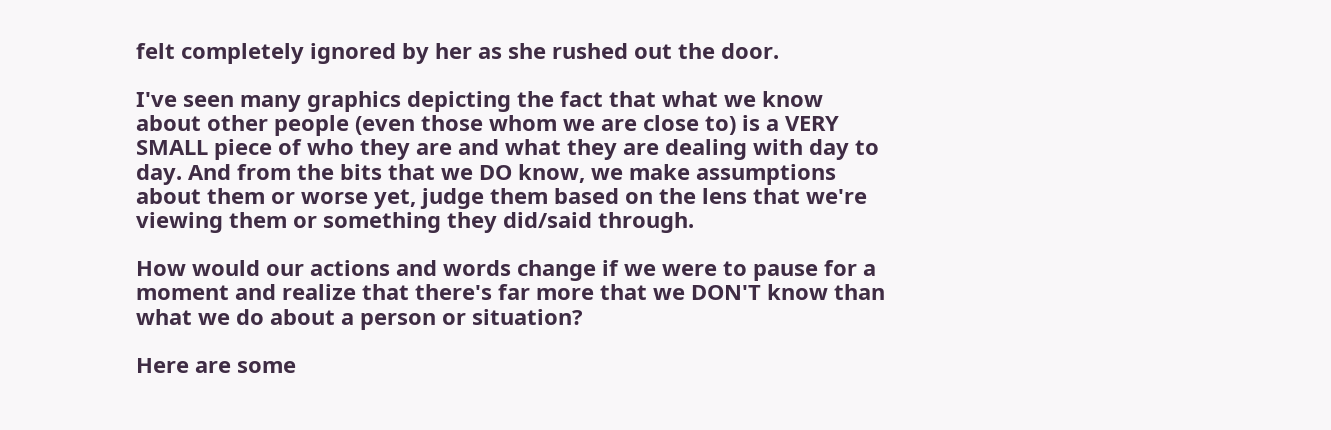felt completely ignored by her as she rushed out the door.

I've seen many graphics depicting the fact that what we know about other people (even those whom we are close to) is a VERY SMALL piece of who they are and what they are dealing with day to day. And from the bits that we DO know, we make assumptions about them or worse yet, judge them based on the lens that we're viewing them or something they did/said through.

How would our actions and words change if we were to pause for a moment and realize that there's far more that we DON'T know than what we do about a person or situation?

Here are some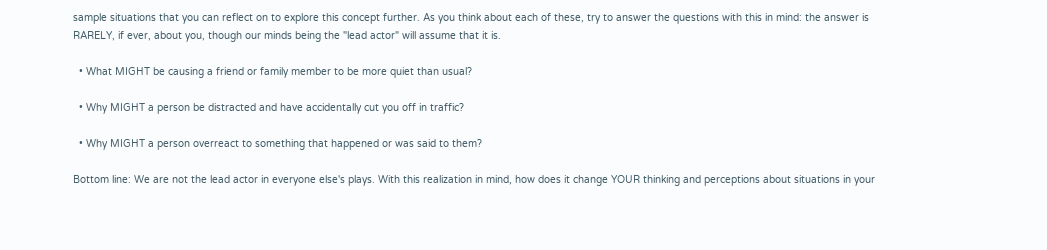sample situations that you can reflect on to explore this concept further. As you think about each of these, try to answer the questions with this in mind: the answer is RARELY, if ever, about you, though our minds being the "lead actor" will assume that it is.

  • What MIGHT be causing a friend or family member to be more quiet than usual?

  • Why MIGHT a person be distracted and have accidentally cut you off in traffic?

  • Why MIGHT a person overreact to something that happened or was said to them?

Bottom line: We are not the lead actor in everyone else's plays. With this realization in mind, how does it change YOUR thinking and perceptions about situations in your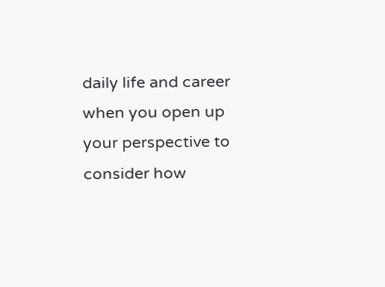daily life and career when you open up your perspective to consider how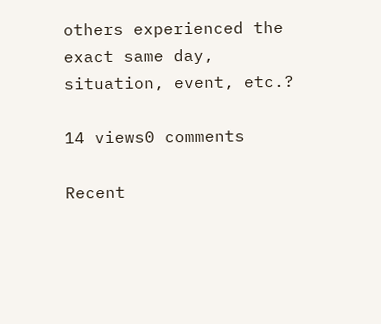others experienced the exact same day, situation, event, etc.?

14 views0 comments

Recent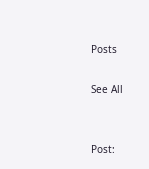Posts

See All


Post: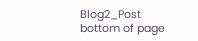Blog2_Post
bottom of page